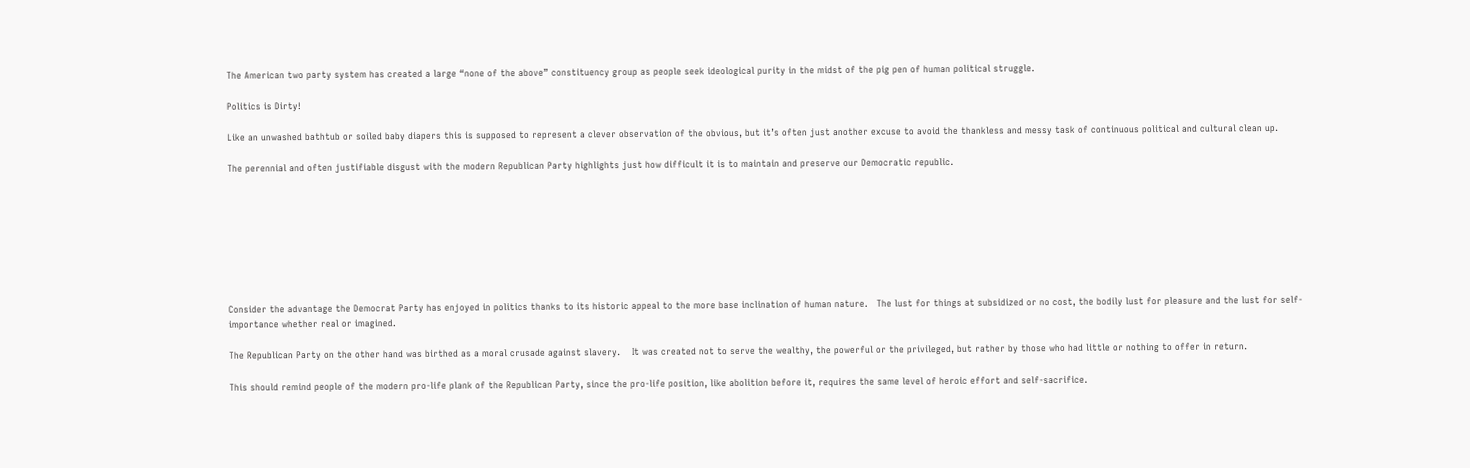The American two party system has created a large “none of the above” constituency group as people seek ideological purity in the midst of the pig pen of human political struggle.

Politics is Dirty!

Like an unwashed bathtub or soiled baby diapers this is supposed to represent a clever observation of the obvious, but it’s often just another excuse to avoid the thankless and messy task of continuous political and cultural clean up.

The perennial and often justifiable disgust with the modern Republican Party highlights just how difficult it is to maintain and preserve our Democratic republic.








Consider the advantage the Democrat Party has enjoyed in politics thanks to its historic appeal to the more base inclination of human nature.   The lust for things at subsidized or no cost, the bodily lust for pleasure and the lust for self-importance whether real or imagined.

The Republican Party on the other hand was birthed as a moral crusade against slavery.    It was created not to serve the wealthy, the powerful or the privileged, but rather by those who had little or nothing to offer in return.

This should remind people of the modern pro-life plank of the Republican Party, since the pro-life position, like abolition before it, requires the same level of heroic effort and self-sacrifice.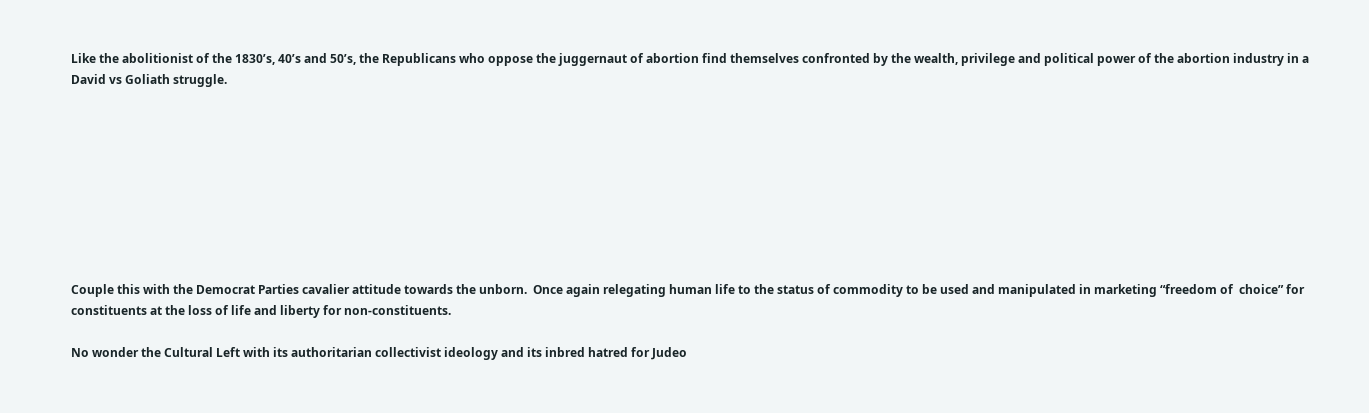Like the abolitionist of the 1830’s, 40’s and 50’s, the Republicans who oppose the juggernaut of abortion find themselves confronted by the wealth, privilege and political power of the abortion industry in a David vs Goliath struggle.









Couple this with the Democrat Parties cavalier attitude towards the unborn.  Once again relegating human life to the status of commodity to be used and manipulated in marketing “freedom of  choice” for constituents at the loss of life and liberty for non-constituents.

No wonder the Cultural Left with its authoritarian collectivist ideology and its inbred hatred for Judeo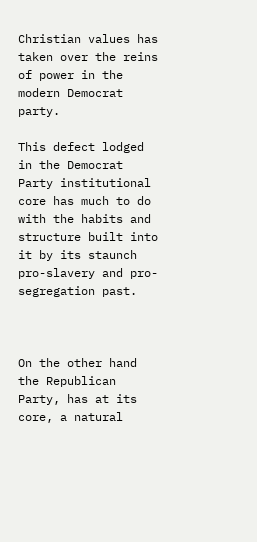Christian values has taken over the reins of power in the modern Democrat party.

This defect lodged in the Democrat Party institutional core has much to do with the habits and structure built into it by its staunch pro-slavery and pro-segregation past.



On the other hand the Republican Party, has at its core, a natural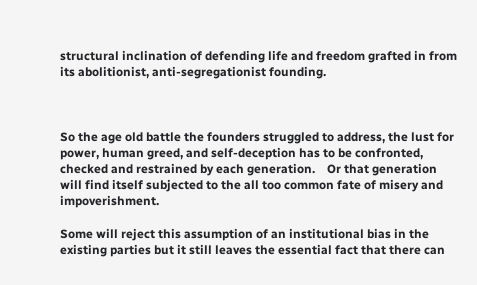structural inclination of defending life and freedom grafted in from its abolitionist, anti-segregationist founding.



So the age old battle the founders struggled to address, the lust for power, human greed, and self-deception has to be confronted, checked and restrained by each generation.    Or that generation will find itself subjected to the all too common fate of misery and impoverishment.

Some will reject this assumption of an institutional bias in the existing parties but it still leaves the essential fact that there can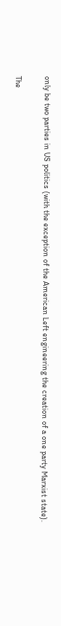only be two parties in US politics (with the exception of the American Left engineering the creation of a one party Marxist state).

The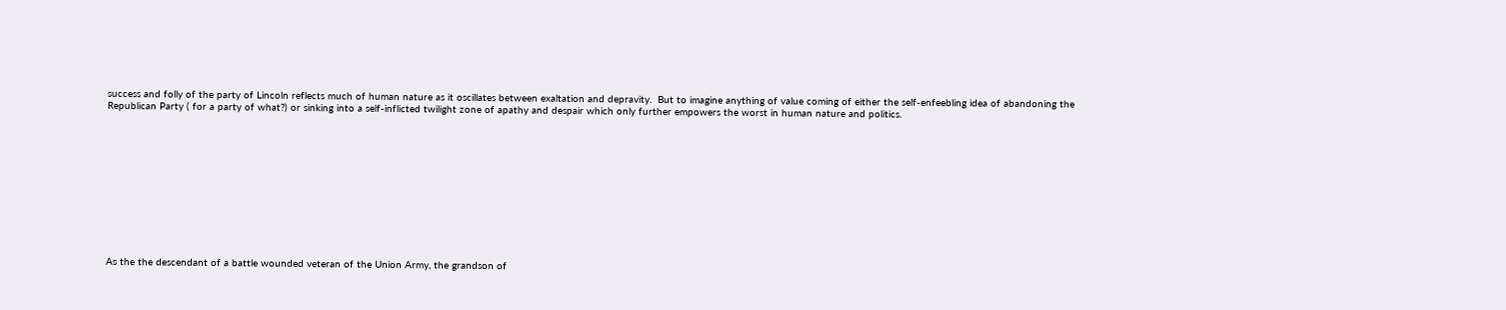success and folly of the party of Lincoln reflects much of human nature as it oscillates between exaltation and depravity.  But to imagine anything of value coming of either the self-enfeebling idea of abandoning the Republican Party ( for a party of what?) or sinking into a self-inflicted twilight zone of apathy and despair which only further empowers the worst in human nature and politics.












As the the descendant of a battle wounded veteran of the Union Army, the grandson of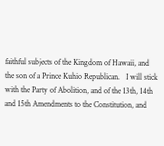faithful subjects of the Kingdom of Hawaii, and the son of a Prince Kuhio Republican.   I will stick with the Party of Abolition, and of the 13th, 14th and 15th Amendments to the Constitution, and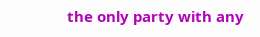the only party with any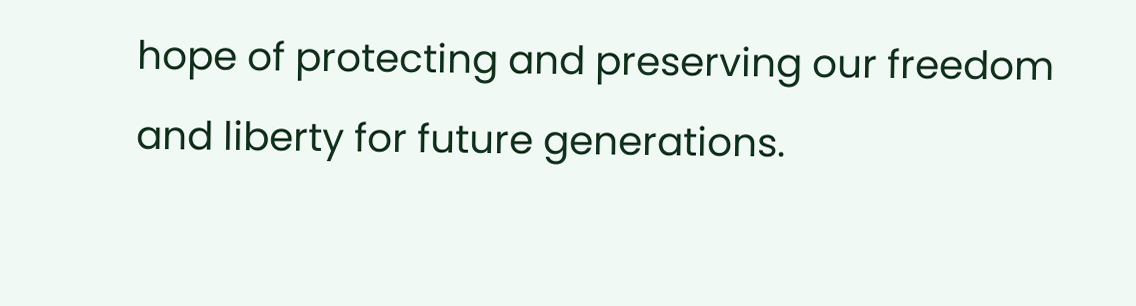hope of protecting and preserving our freedom and liberty for future generations.